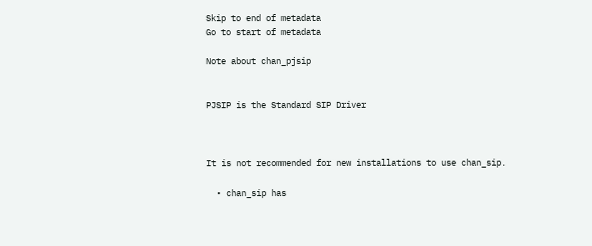Skip to end of metadata
Go to start of metadata

Note about chan_pjsip


PJSIP is the Standard SIP Driver



It is not recommended for new installations to use chan_sip.

  • chan_sip has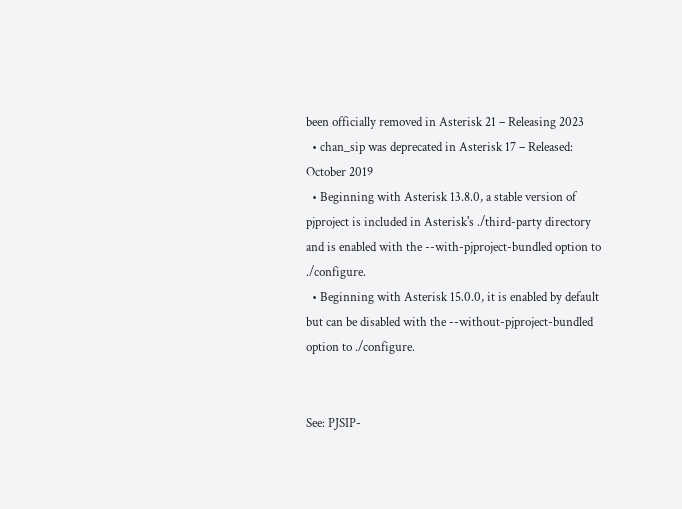been officially removed in Asterisk 21 – Releasing 2023
  • chan_sip was deprecated in Asterisk 17 – Released: October 2019
  • Beginning with Asterisk 13.8.0, a stable version of pjproject is included in Asterisk's ./third-party directory and is enabled with the --with-pjproject-bundled option to ./configure.
  • Beginning with Asterisk 15.0.0, it is enabled by default but can be disabled with the --without-pjproject-bundled option to ./configure.


See: PJSIP-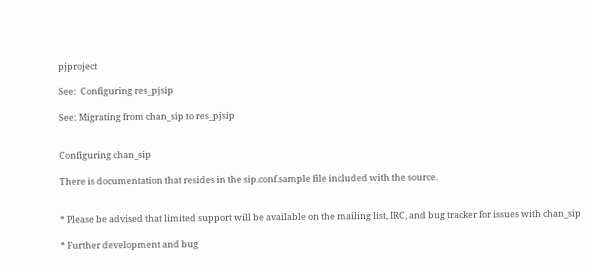pjproject

See:  Configuring res_pjsip

See: Migrating from chan_sip to res_pjsip


Configuring chan_sip

There is documentation that resides in the sip.conf.sample file included with the source.


* Please be advised that limited support will be available on the mailing list, IRC, and bug tracker for issues with chan_sip

* Further development and bug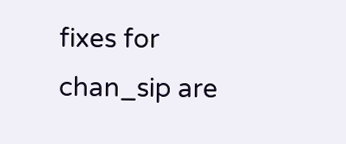fixes for chan_sip are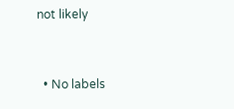not likely


  • No labels